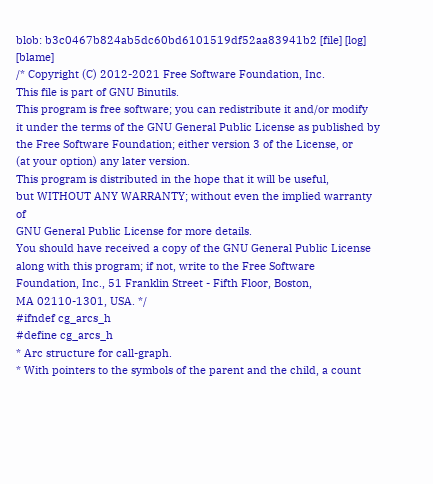blob: b3c0467b824ab5dc60bd6101519df52aa83941b2 [file] [log] [blame]
/* Copyright (C) 2012-2021 Free Software Foundation, Inc.
This file is part of GNU Binutils.
This program is free software; you can redistribute it and/or modify
it under the terms of the GNU General Public License as published by
the Free Software Foundation; either version 3 of the License, or
(at your option) any later version.
This program is distributed in the hope that it will be useful,
but WITHOUT ANY WARRANTY; without even the implied warranty of
GNU General Public License for more details.
You should have received a copy of the GNU General Public License
along with this program; if not, write to the Free Software
Foundation, Inc., 51 Franklin Street - Fifth Floor, Boston,
MA 02110-1301, USA. */
#ifndef cg_arcs_h
#define cg_arcs_h
* Arc structure for call-graph.
* With pointers to the symbols of the parent and the child, a count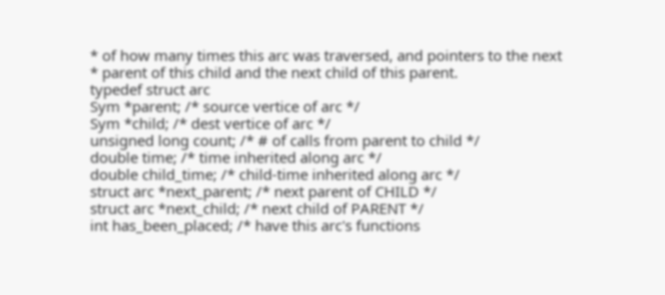* of how many times this arc was traversed, and pointers to the next
* parent of this child and the next child of this parent.
typedef struct arc
Sym *parent; /* source vertice of arc */
Sym *child; /* dest vertice of arc */
unsigned long count; /* # of calls from parent to child */
double time; /* time inherited along arc */
double child_time; /* child-time inherited along arc */
struct arc *next_parent; /* next parent of CHILD */
struct arc *next_child; /* next child of PARENT */
int has_been_placed; /* have this arc's functions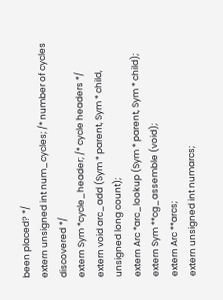been placed? */
extern unsigned int num_cycles; /* number of cycles discovered */
extern Sym *cycle_header; /* cycle headers */
extern void arc_add (Sym * parent, Sym * child, unsigned long count);
extern Arc *arc_lookup (Sym * parent, Sym * child);
extern Sym **cg_assemble (void);
extern Arc **arcs;
extern unsigned int numarcs;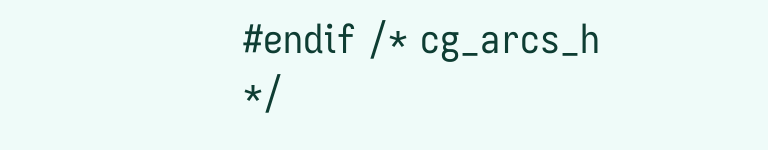#endif /* cg_arcs_h */